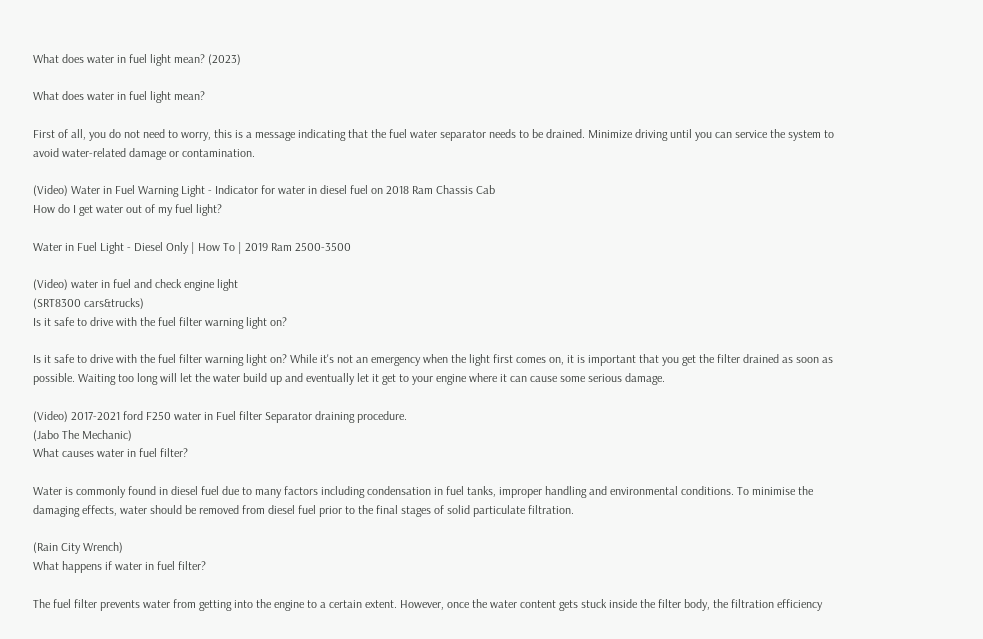What does water in fuel light mean? (2023)

What does water in fuel light mean?

First of all, you do not need to worry, this is a message indicating that the fuel water separator needs to be drained. Minimize driving until you can service the system to avoid water-related damage or contamination.

(Video) Water in Fuel Warning Light - Indicator for water in diesel fuel on 2018 Ram Chassis Cab
How do I get water out of my fuel light?

Water in Fuel Light - Diesel Only | How To | 2019 Ram 2500-3500

(Video) water in fuel and check engine light
(SRT8300 cars&trucks)
Is it safe to drive with the fuel filter warning light on?

Is it safe to drive with the fuel filter warning light on? While it's not an emergency when the light first comes on, it is important that you get the filter drained as soon as possible. Waiting too long will let the water build up and eventually let it get to your engine where it can cause some serious damage.

(Video) 2017-2021 ford F250 water in Fuel filter Separator draining procedure.
(Jabo The Mechanic)
What causes water in fuel filter?

Water is commonly found in diesel fuel due to many factors including condensation in fuel tanks, improper handling and environmental conditions. To minimise the damaging effects, water should be removed from diesel fuel prior to the final stages of solid particulate filtration.

(Rain City Wrench)
What happens if water in fuel filter?

The fuel filter prevents water from getting into the engine to a certain extent. However, once the water content gets stuck inside the filter body, the filtration efficiency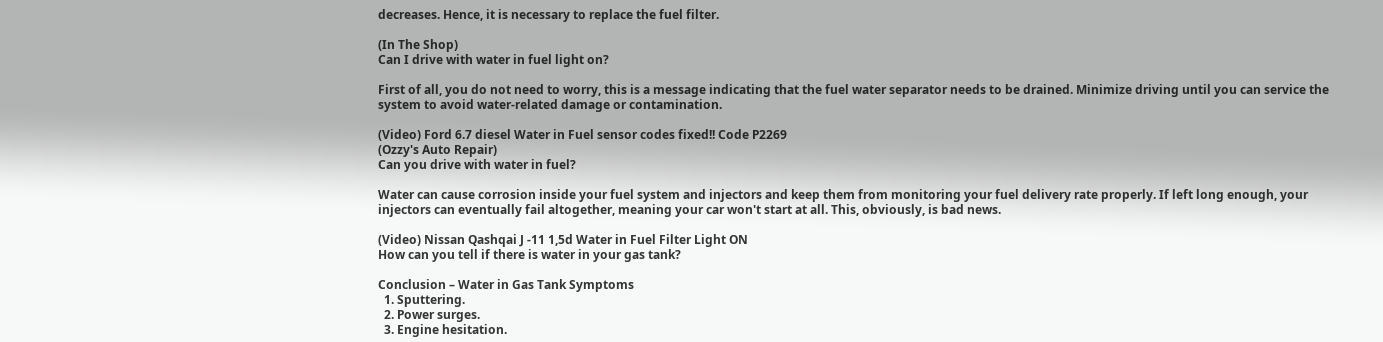decreases. Hence, it is necessary to replace the fuel filter.

(In The Shop)
Can I drive with water in fuel light on?

First of all, you do not need to worry, this is a message indicating that the fuel water separator needs to be drained. Minimize driving until you can service the system to avoid water-related damage or contamination.

(Video) Ford 6.7 diesel Water in Fuel sensor codes fixed!! Code P2269
(Ozzy's Auto Repair)
Can you drive with water in fuel?

Water can cause corrosion inside your fuel system and injectors and keep them from monitoring your fuel delivery rate properly. If left long enough, your injectors can eventually fail altogether, meaning your car won't start at all. This, obviously, is bad news.

(Video) Nissan Qashqai J -11 1,5d Water in Fuel Filter Light ON
How can you tell if there is water in your gas tank?

Conclusion – Water in Gas Tank Symptoms
  1. Sputtering.
  2. Power surges.
  3. Engine hesitation.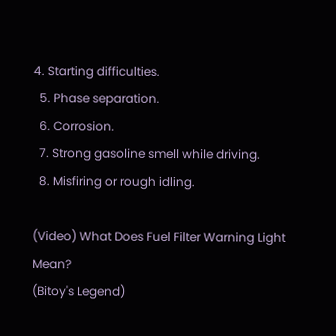4. Starting difficulties.
  5. Phase separation.
  6. Corrosion.
  7. Strong gasoline smell while driving.
  8. Misfiring or rough idling.

(Video) What Does Fuel Filter Warning Light Mean?
(Bitoy's Legend)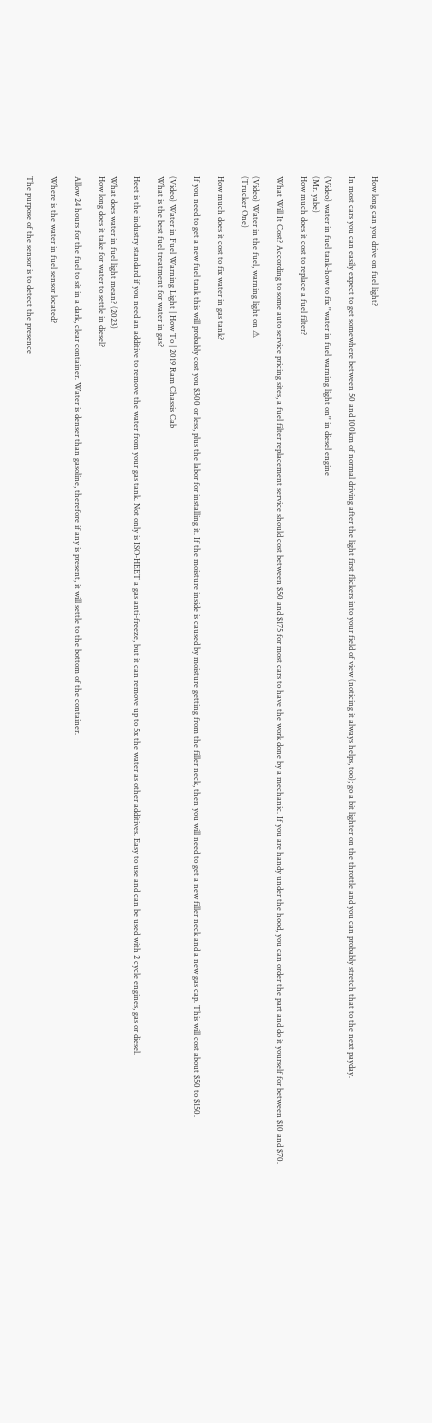How long can you drive on fuel light?

In most cars you can easily expect to get somewhere between 50 and 100km of normal driving after the light first flickers into your field of view (noticing it always helps, too); go a bit lighter on the throttle and you can probably stretch that to the next payday.

(Video) water in fuel tank-how to fix ''water in fuel warning light on'' in diesel engine
(Mr. yabe)
How much does it cost to replace a fuel filter?

What Will It Cost? According to some auto service pricing sites, a fuel filter replacement service should cost between $50 and $175 for most cars to have the work done by a mechanic. If you are handy under the hood, you can order the part and do it yourself for between $10 and $70.

(Video) Water in the fuel, warning light on ⚠
(Trucker One)

How much does it cost to fix water in gas tank?

If you need to get a new fuel tank this will probably cost you $300 or less, plus the labor for installing it. If the moisture inside is caused by moisture getting from the filler neck, then you will need to get a new filler neck and a new gas cap. This will cost about $50 to $150.

(Video) Water in Fuel Warning Light | How To | 2019 Ram Chassis Cab
What is the best fuel treatment for water in gas?

Heet is the industry standard if you need an additive to remove the water from your gas tank. Not only is ISO-HEET a gas anti-freeze, but it can remove up to 5x the water as other additives. Easy to use and can be used with 2 cycle engines, gas or diesel.

What does water in fuel light mean? (2023)
How long does it take for water to settle in diesel?

Allow 24 hours for the fuel to sit in a dark, clear container. Water is denser than gasoline, therefore if any is present, it will settle to the bottom of the container.

Where is the water in fuel sensor located?

The purpose of the sensor is to detect the presence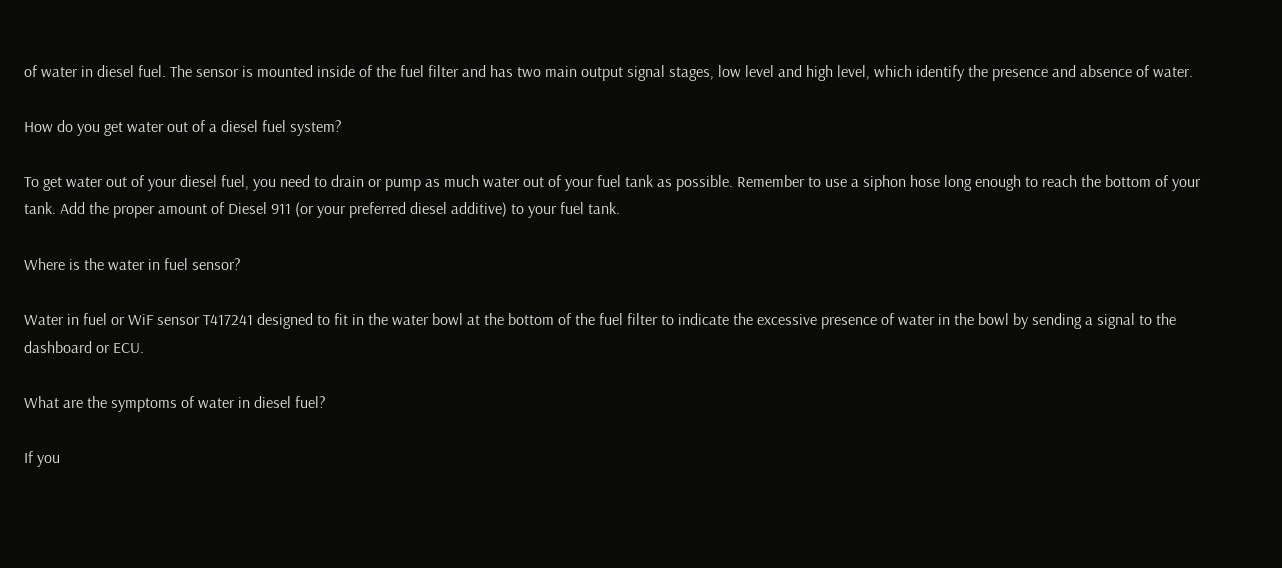of water in diesel fuel. The sensor is mounted inside of the fuel filter and has two main output signal stages, low level and high level, which identify the presence and absence of water.

How do you get water out of a diesel fuel system?

To get water out of your diesel fuel, you need to drain or pump as much water out of your fuel tank as possible. Remember to use a siphon hose long enough to reach the bottom of your tank. Add the proper amount of Diesel 911 (or your preferred diesel additive) to your fuel tank.

Where is the water in fuel sensor?

Water in fuel or WiF sensor T417241 designed to fit in the water bowl at the bottom of the fuel filter to indicate the excessive presence of water in the bowl by sending a signal to the dashboard or ECU.

What are the symptoms of water in diesel fuel?

If you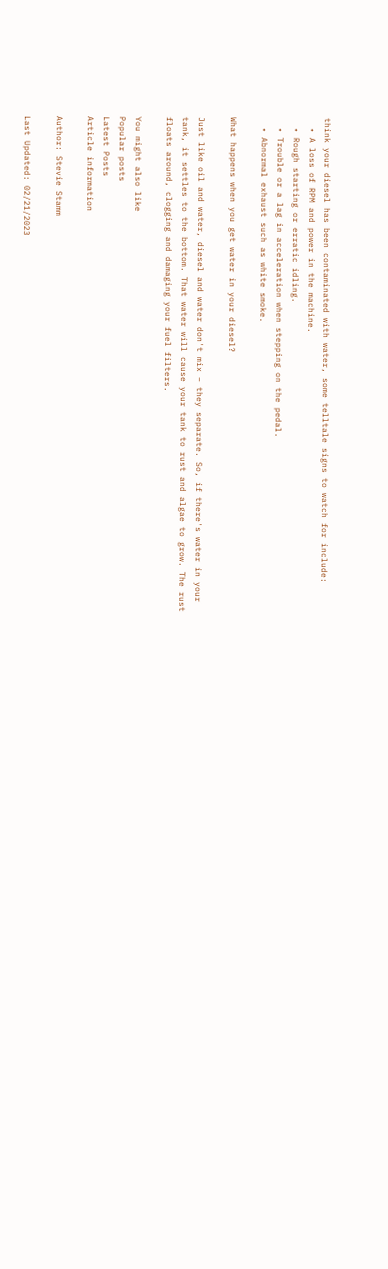think your diesel has been contaminated with water, some telltale signs to watch for include:
  • A loss of RPM and power in the machine.
  • Rough starting or erratic idling.
  • Trouble or a lag in acceleration when stepping on the pedal.
  • Abnormal exhaust such as white smoke.

What happens when you get water in your diesel?

Just like oil and water, diesel and water don't mix – they separate. So, if there's water in your tank, it settles to the bottom. That water will cause your tank to rust and algae to grow. The rust floats around, clogging and damaging your fuel filters.

You might also like
Popular posts
Latest Posts
Article information

Author: Stevie Stamm

Last Updated: 02/21/2023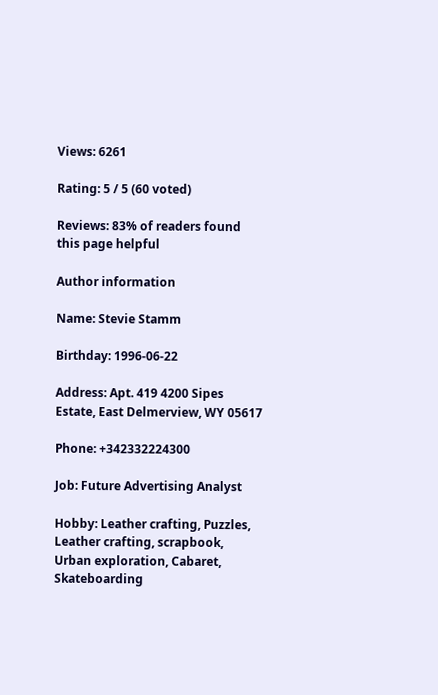Views: 6261

Rating: 5 / 5 (60 voted)

Reviews: 83% of readers found this page helpful

Author information

Name: Stevie Stamm

Birthday: 1996-06-22

Address: Apt. 419 4200 Sipes Estate, East Delmerview, WY 05617

Phone: +342332224300

Job: Future Advertising Analyst

Hobby: Leather crafting, Puzzles, Leather crafting, scrapbook, Urban exploration, Cabaret, Skateboarding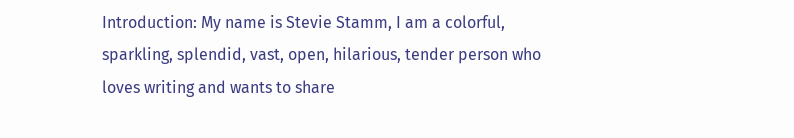Introduction: My name is Stevie Stamm, I am a colorful, sparkling, splendid, vast, open, hilarious, tender person who loves writing and wants to share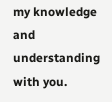my knowledge and understanding with you.